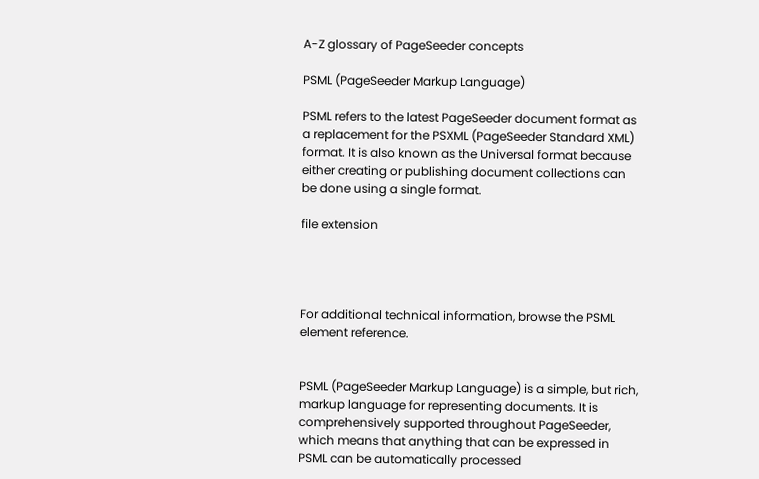A-Z glossary of PageSeeder concepts

PSML (PageSeeder Markup Language)

PSML refers to the latest PageSeeder document format as a replacement for the PSXML (PageSeeder Standard XML) format. It is also known as the Universal format because either creating or publishing document collections can be done using a single format.

file extension




For additional technical information, browse the PSML element reference.


PSML (PageSeeder Markup Language) is a simple, but rich, markup language for representing documents. It is comprehensively supported throughout PageSeeder, which means that anything that can be expressed in PSML can be automatically processed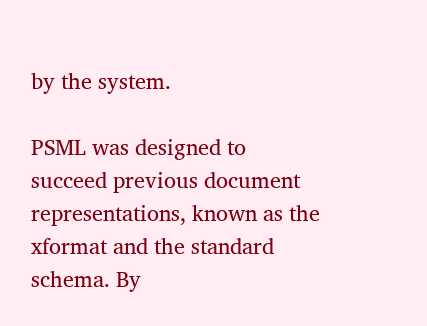by the system.

PSML was designed to succeed previous document representations, known as the xformat and the standard schema. By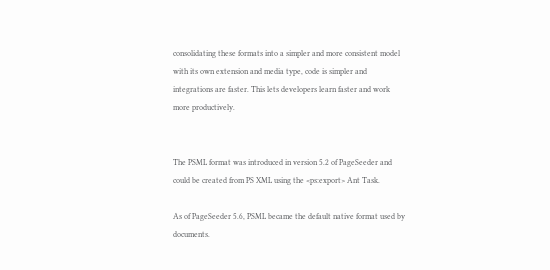consolidating these formats into a simpler and more consistent model with its own extension and media type, code is simpler and integrations are faster. This lets developers learn faster and work more productively.


The PSML format was introduced in version 5.2 of PageSeeder and could be created from PS XML using the <ps:export> Ant Task.

As of PageSeeder 5.6, PSML became the default native format used by documents.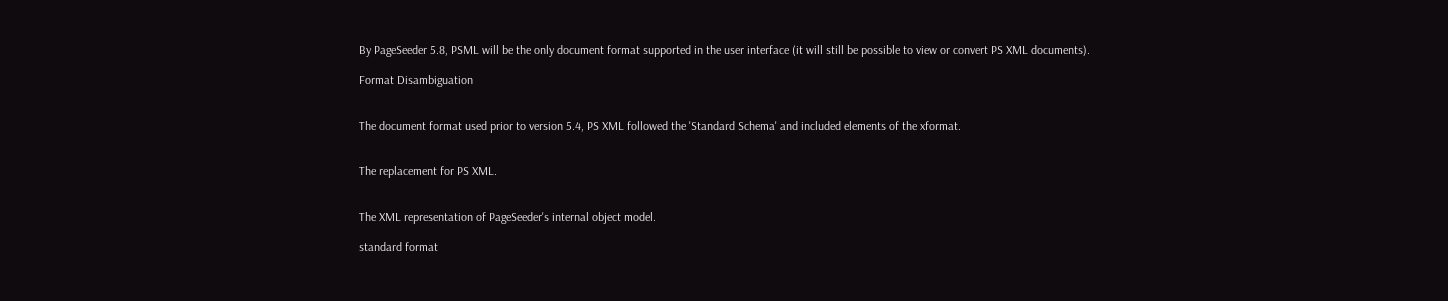By PageSeeder 5.8, PSML will be the only document format supported in the user interface (it will still be possible to view or convert PS XML documents).

Format Disambiguation


The document format used prior to version 5.4, PS XML followed the 'Standard Schema' and included elements of the xformat.


The replacement for PS XML.


The XML representation of PageSeeder's internal object model.

standard format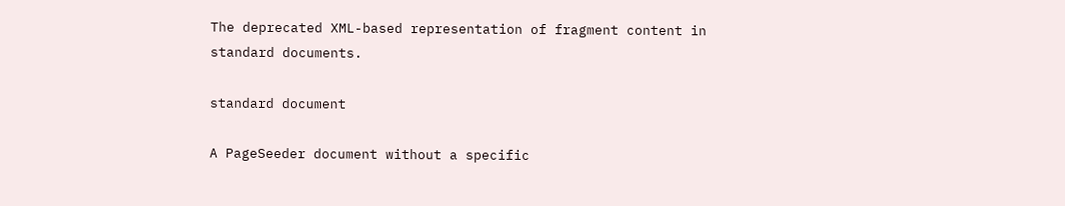The deprecated XML-based representation of fragment content in standard documents.

standard document

A PageSeeder document without a specific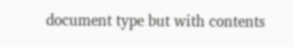document type but with contents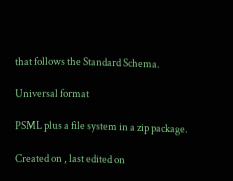that follows the Standard Schema.

Universal format

PSML plus a file system in a zip package.

Created on , last edited on